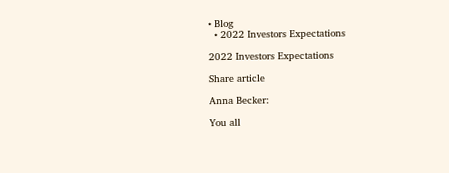• Blog
  • 2022 Investors Expectations

2022 Investors Expectations

Share article

Anna Becker:

You all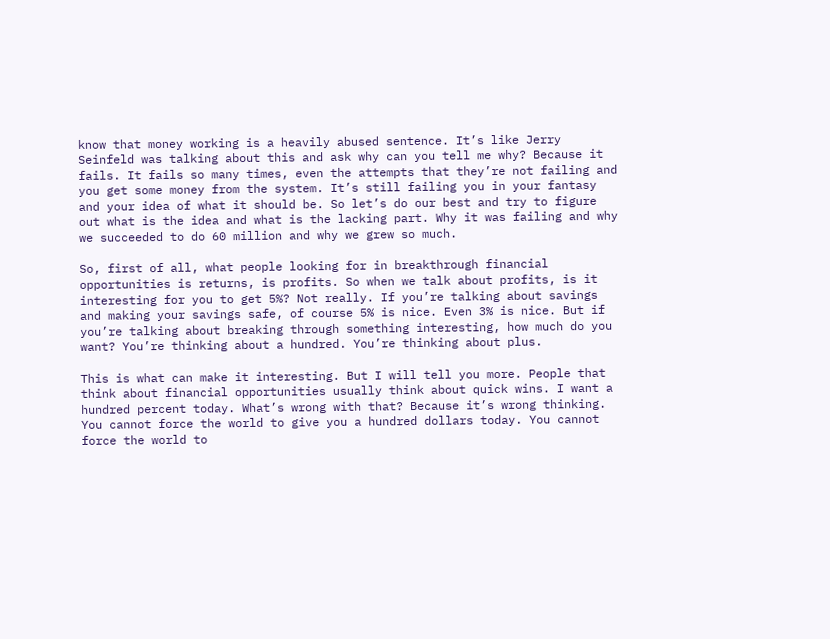know that money working is a heavily abused sentence. It’s like Jerry Seinfeld was talking about this and ask why can you tell me why? Because it fails. It fails so many times, even the attempts that they’re not failing and you get some money from the system. It’s still failing you in your fantasy and your idea of what it should be. So let’s do our best and try to figure out what is the idea and what is the lacking part. Why it was failing and why we succeeded to do 60 million and why we grew so much.

So, first of all, what people looking for in breakthrough financial opportunities is returns, is profits. So when we talk about profits, is it interesting for you to get 5%? Not really. If you’re talking about savings and making your savings safe, of course 5% is nice. Even 3% is nice. But if you’re talking about breaking through something interesting, how much do you want? You’re thinking about a hundred. You’re thinking about plus.

This is what can make it interesting. But I will tell you more. People that think about financial opportunities usually think about quick wins. I want a hundred percent today. What’s wrong with that? Because it’s wrong thinking. You cannot force the world to give you a hundred dollars today. You cannot force the world to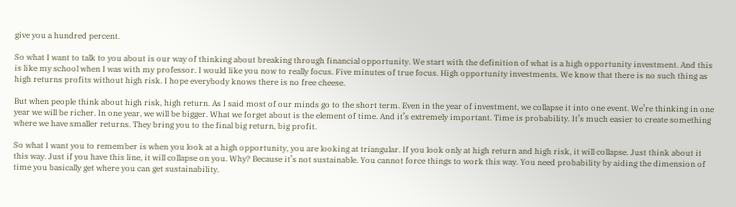give you a hundred percent.

So what I want to talk to you about is our way of thinking about breaking through financial opportunity. We start with the definition of what is a high opportunity investment. And this is like my school when I was with my professor. I would like you now to really focus. Five minutes of true focus. High opportunity investments. We know that there is no such thing as high returns profits without high risk. I hope everybody knows there is no free cheese.

But when people think about high risk, high return. As I said most of our minds go to the short term. Even in the year of investment, we collapse it into one event. We’re thinking in one year we will be richer. In one year, we will be bigger. What we forget about is the element of time. And it’s extremely important. Time is probability. It’s much easier to create something where we have smaller returns. They bring you to the final big return, big profit.

So what I want you to remember is when you look at a high opportunity, you are looking at triangular. If you look only at high return and high risk, it will collapse. Just think about it this way. Just if you have this line, it will collapse on you. Why? Because it’s not sustainable. You cannot force things to work this way. You need probability by aiding the dimension of time you basically get where you can get sustainability.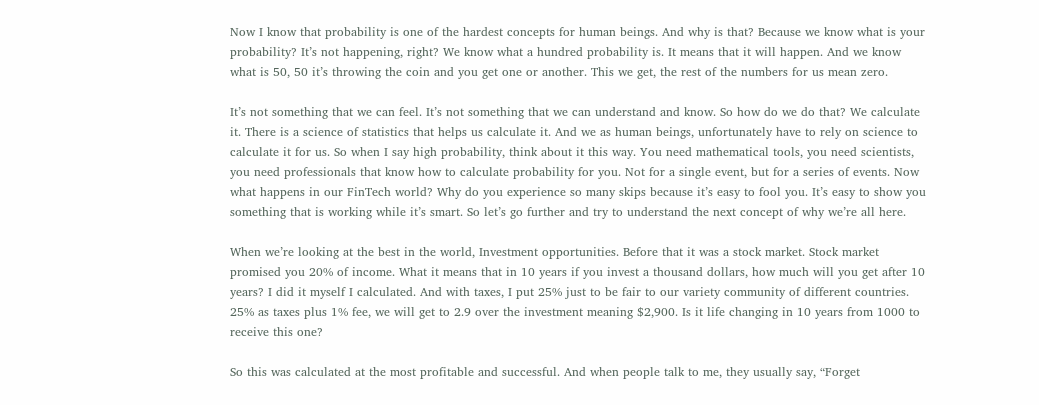Now I know that probability is one of the hardest concepts for human beings. And why is that? Because we know what is your probability? It’s not happening, right? We know what a hundred probability is. It means that it will happen. And we know what is 50, 50 it’s throwing the coin and you get one or another. This we get, the rest of the numbers for us mean zero.

It’s not something that we can feel. It’s not something that we can understand and know. So how do we do that? We calculate it. There is a science of statistics that helps us calculate it. And we as human beings, unfortunately have to rely on science to calculate it for us. So when I say high probability, think about it this way. You need mathematical tools, you need scientists, you need professionals that know how to calculate probability for you. Not for a single event, but for a series of events. Now what happens in our FinTech world? Why do you experience so many skips because it’s easy to fool you. It’s easy to show you something that is working while it’s smart. So let’s go further and try to understand the next concept of why we’re all here.

When we’re looking at the best in the world, Investment opportunities. Before that it was a stock market. Stock market promised you 20% of income. What it means that in 10 years if you invest a thousand dollars, how much will you get after 10 years? I did it myself I calculated. And with taxes, I put 25% just to be fair to our variety community of different countries. 25% as taxes plus 1% fee, we will get to 2.9 over the investment meaning $2,900. Is it life changing in 10 years from 1000 to receive this one?

So this was calculated at the most profitable and successful. And when people talk to me, they usually say, “Forget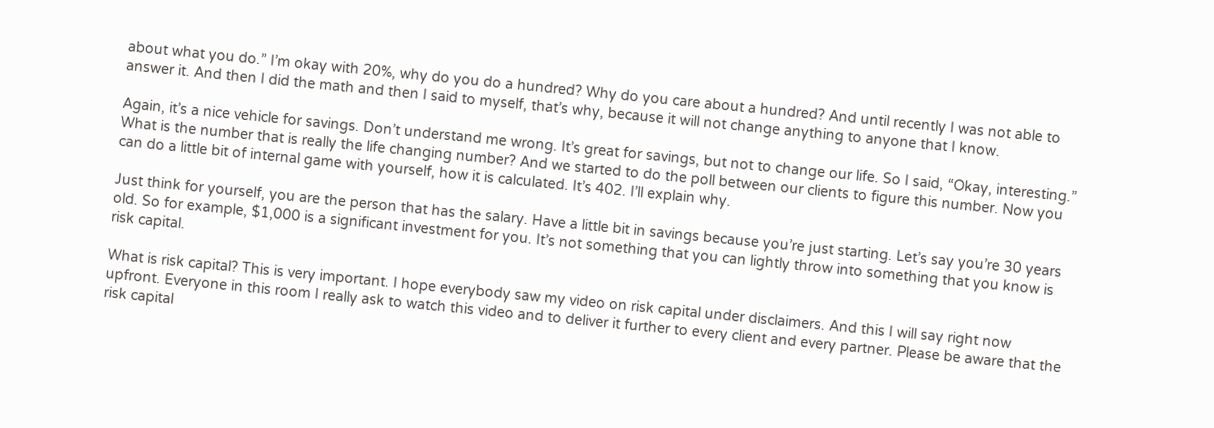about what you do.” I’m okay with 20%, why do you do a hundred? Why do you care about a hundred? And until recently I was not able to answer it. And then I did the math and then I said to myself, that’s why, because it will not change anything to anyone that I know.

Again, it’s a nice vehicle for savings. Don’t understand me wrong. It’s great for savings, but not to change our life. So I said, “Okay, interesting.” What is the number that is really the life changing number? And we started to do the poll between our clients to figure this number. Now you can do a little bit of internal game with yourself, how it is calculated. It’s 402. I’ll explain why.

Just think for yourself, you are the person that has the salary. Have a little bit in savings because you’re just starting. Let’s say you’re 30 years old. So for example, $1,000 is a significant investment for you. It’s not something that you can lightly throw into something that you know is risk capital.

What is risk capital? This is very important. I hope everybody saw my video on risk capital under disclaimers. And this I will say right now upfront. Everyone in this room I really ask to watch this video and to deliver it further to every client and every partner. Please be aware that the risk capital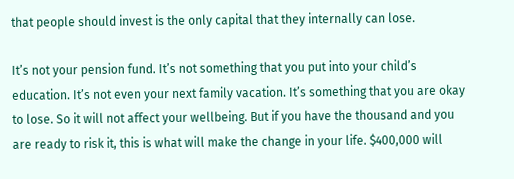that people should invest is the only capital that they internally can lose.

It’s not your pension fund. It’s not something that you put into your child’s education. It’s not even your next family vacation. It’s something that you are okay to lose. So it will not affect your wellbeing. But if you have the thousand and you are ready to risk it, this is what will make the change in your life. $400,000 will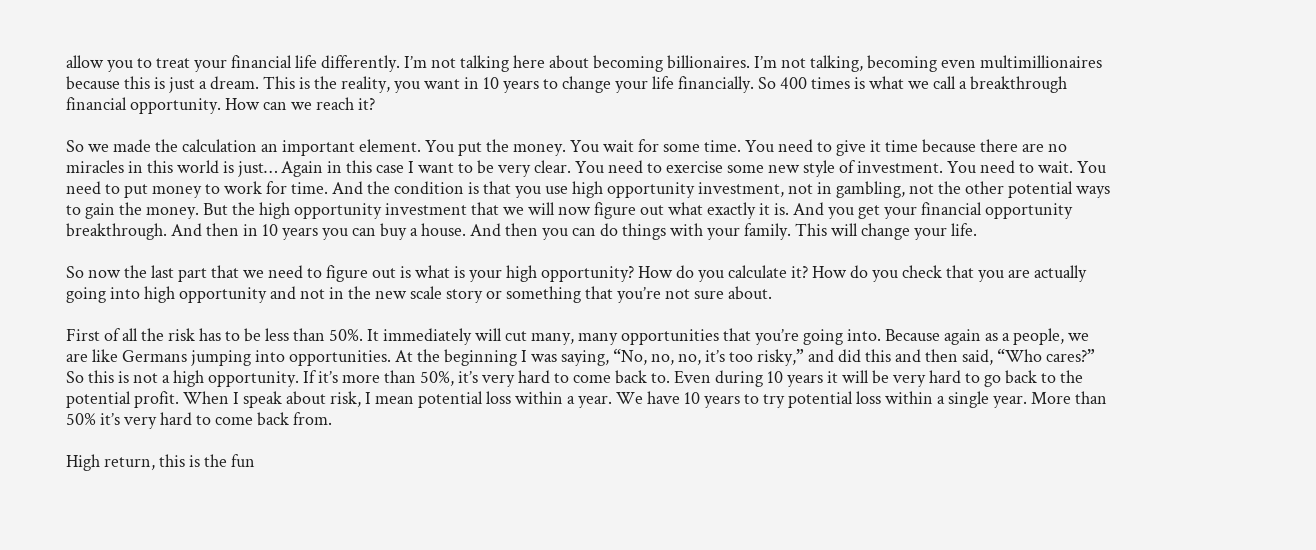allow you to treat your financial life differently. I’m not talking here about becoming billionaires. I’m not talking, becoming even multimillionaires because this is just a dream. This is the reality, you want in 10 years to change your life financially. So 400 times is what we call a breakthrough financial opportunity. How can we reach it?

So we made the calculation an important element. You put the money. You wait for some time. You need to give it time because there are no miracles in this world is just… Again in this case I want to be very clear. You need to exercise some new style of investment. You need to wait. You need to put money to work for time. And the condition is that you use high opportunity investment, not in gambling, not the other potential ways to gain the money. But the high opportunity investment that we will now figure out what exactly it is. And you get your financial opportunity breakthrough. And then in 10 years you can buy a house. And then you can do things with your family. This will change your life.

So now the last part that we need to figure out is what is your high opportunity? How do you calculate it? How do you check that you are actually going into high opportunity and not in the new scale story or something that you’re not sure about.

First of all the risk has to be less than 50%. It immediately will cut many, many opportunities that you’re going into. Because again as a people, we are like Germans jumping into opportunities. At the beginning I was saying, “No, no, no, it’s too risky,” and did this and then said, “Who cares?” So this is not a high opportunity. If it’s more than 50%, it’s very hard to come back to. Even during 10 years it will be very hard to go back to the potential profit. When I speak about risk, I mean potential loss within a year. We have 10 years to try potential loss within a single year. More than 50% it’s very hard to come back from.

High return, this is the fun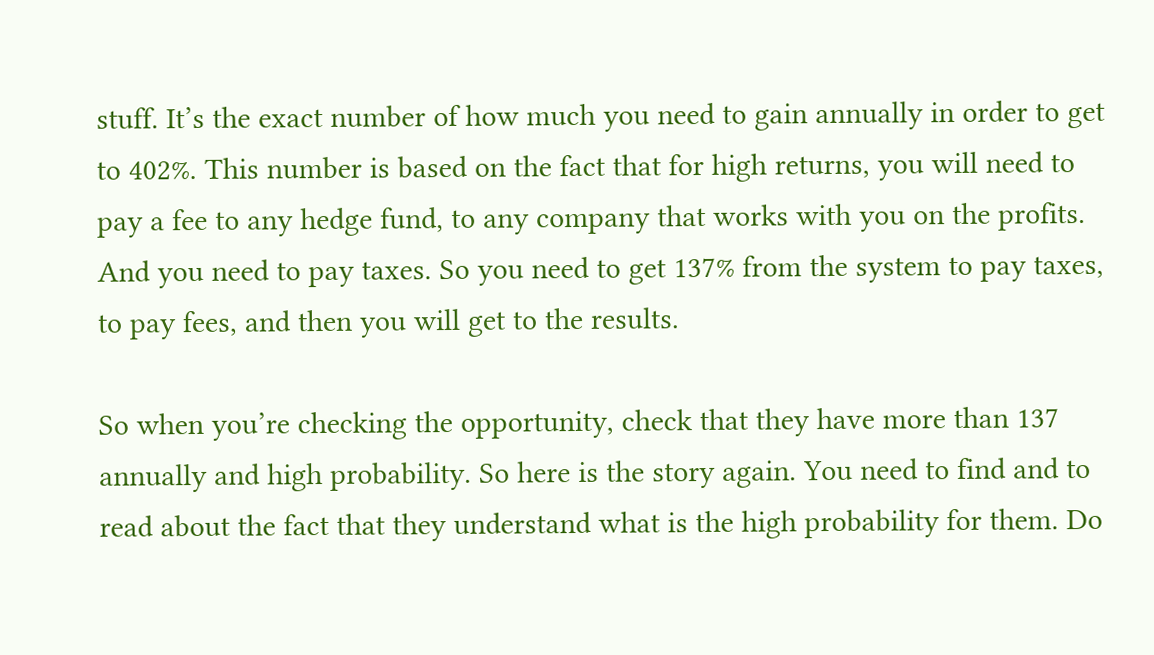stuff. It’s the exact number of how much you need to gain annually in order to get to 402%. This number is based on the fact that for high returns, you will need to pay a fee to any hedge fund, to any company that works with you on the profits. And you need to pay taxes. So you need to get 137% from the system to pay taxes, to pay fees, and then you will get to the results.

So when you’re checking the opportunity, check that they have more than 137 annually and high probability. So here is the story again. You need to find and to read about the fact that they understand what is the high probability for them. Do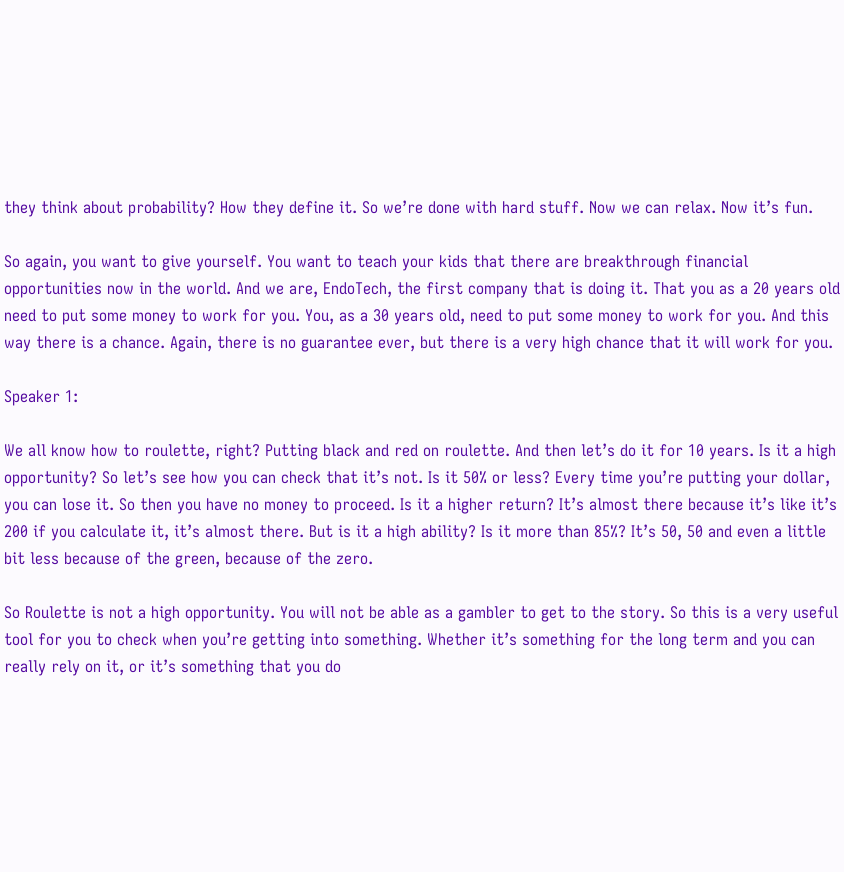they think about probability? How they define it. So we’re done with hard stuff. Now we can relax. Now it’s fun.

So again, you want to give yourself. You want to teach your kids that there are breakthrough financial opportunities now in the world. And we are, EndoTech, the first company that is doing it. That you as a 20 years old need to put some money to work for you. You, as a 30 years old, need to put some money to work for you. And this way there is a chance. Again, there is no guarantee ever, but there is a very high chance that it will work for you.

Speaker 1:

We all know how to roulette, right? Putting black and red on roulette. And then let’s do it for 10 years. Is it a high opportunity? So let’s see how you can check that it’s not. Is it 50% or less? Every time you’re putting your dollar, you can lose it. So then you have no money to proceed. Is it a higher return? It’s almost there because it’s like it’s 200 if you calculate it, it’s almost there. But is it a high ability? Is it more than 85%? It’s 50, 50 and even a little bit less because of the green, because of the zero.

So Roulette is not a high opportunity. You will not be able as a gambler to get to the story. So this is a very useful tool for you to check when you’re getting into something. Whether it’s something for the long term and you can really rely on it, or it’s something that you do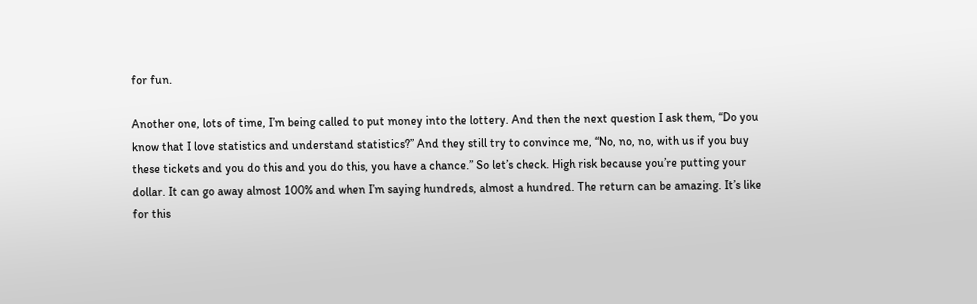for fun.

Another one, lots of time, I’m being called to put money into the lottery. And then the next question I ask them, “Do you know that I love statistics and understand statistics?” And they still try to convince me, “No, no, no, with us if you buy these tickets and you do this and you do this, you have a chance.” So let’s check. High risk because you’re putting your dollar. It can go away almost 100% and when I’m saying hundreds, almost a hundred. The return can be amazing. It’s like for this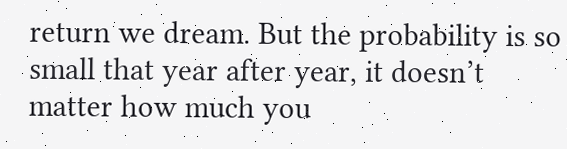return we dream. But the probability is so small that year after year, it doesn’t matter how much you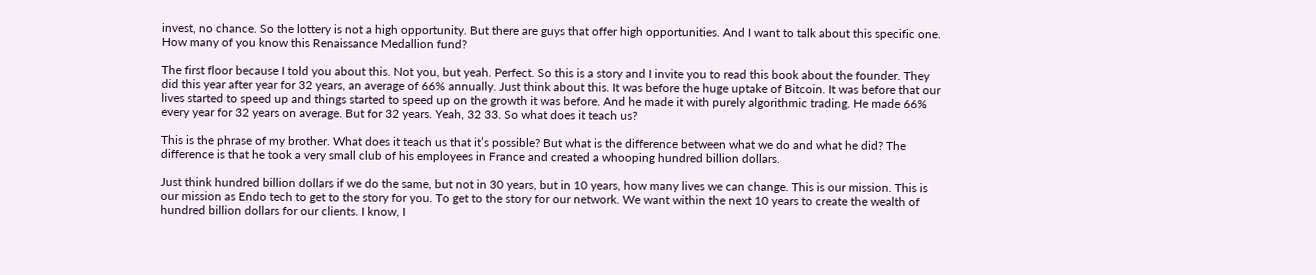invest, no chance. So the lottery is not a high opportunity. But there are guys that offer high opportunities. And I want to talk about this specific one. How many of you know this Renaissance Medallion fund?

The first floor because I told you about this. Not you, but yeah. Perfect. So this is a story and I invite you to read this book about the founder. They did this year after year for 32 years, an average of 66% annually. Just think about this. It was before the huge uptake of Bitcoin. It was before that our lives started to speed up and things started to speed up on the growth it was before. And he made it with purely algorithmic trading. He made 66% every year for 32 years on average. But for 32 years. Yeah, 32 33. So what does it teach us?

This is the phrase of my brother. What does it teach us that it’s possible? But what is the difference between what we do and what he did? The difference is that he took a very small club of his employees in France and created a whooping hundred billion dollars.

Just think hundred billion dollars if we do the same, but not in 30 years, but in 10 years, how many lives we can change. This is our mission. This is our mission as Endo tech to get to the story for you. To get to the story for our network. We want within the next 10 years to create the wealth of hundred billion dollars for our clients. I know, I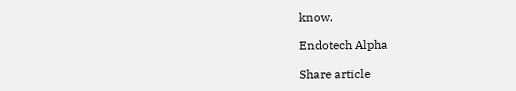know.

Endotech Alpha

Share article